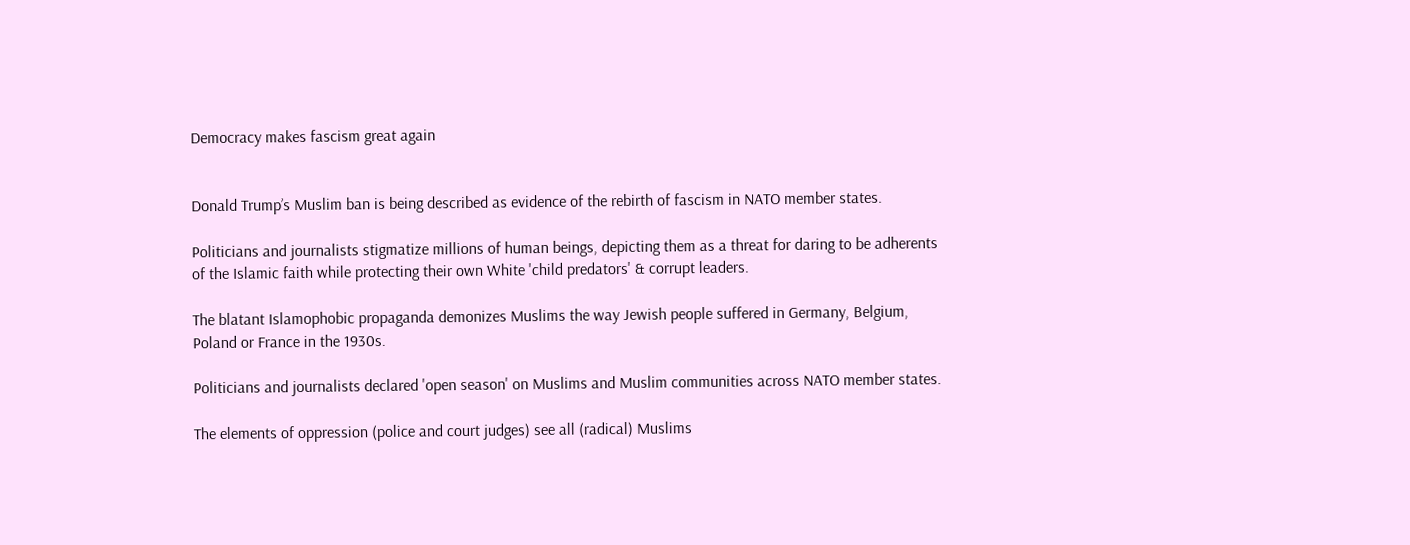Democracy makes fascism great again


Donald Trump’s Muslim ban is being described as evidence of the rebirth of fascism in NATO member states.

Politicians and journalists stigmatize millions of human beings, depicting them as a threat for daring to be adherents of the Islamic faith while protecting their own White 'child predators' & corrupt leaders.

The blatant Islamophobic propaganda demonizes Muslims the way Jewish people suffered in Germany, Belgium, Poland or France in the 1930s.

Politicians and journalists declared 'open season' on Muslims and Muslim communities across NATO member states.

The elements of oppression (police and court judges) see all (radical) Muslims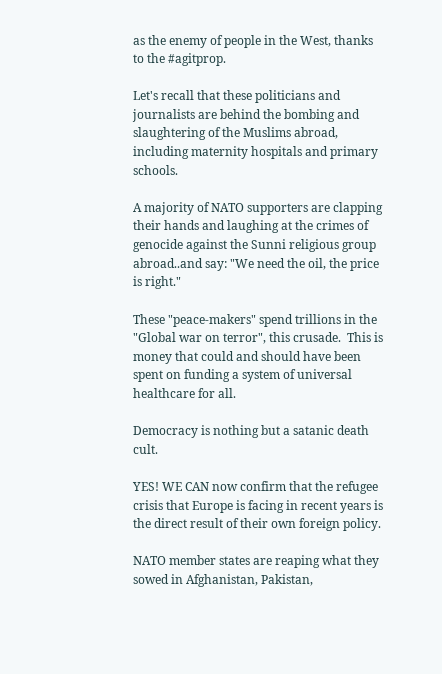as the enemy of people in the West, thanks to the #agitprop.

Let's recall that these politicians and journalists are behind the bombing and slaughtering of the Muslims abroad, including maternity hospitals and primary schools.

A majority of NATO supporters are clapping their hands and laughing at the crimes of genocide against the Sunni religious group abroad..and say: "We need the oil, the price is right."

These "peace-makers" spend trillions in the "Global war on terror", this crusade.  This is money that could and should have been spent on funding a system of universal healthcare for all.

Democracy is nothing but a satanic death cult.

YES! WE CAN now confirm that the refugee crisis that Europe is facing in recent years is the direct result of their own foreign policy.

NATO member states are reaping what they sowed in Afghanistan, Pakistan,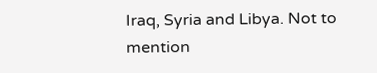Iraq, Syria and Libya. Not to mention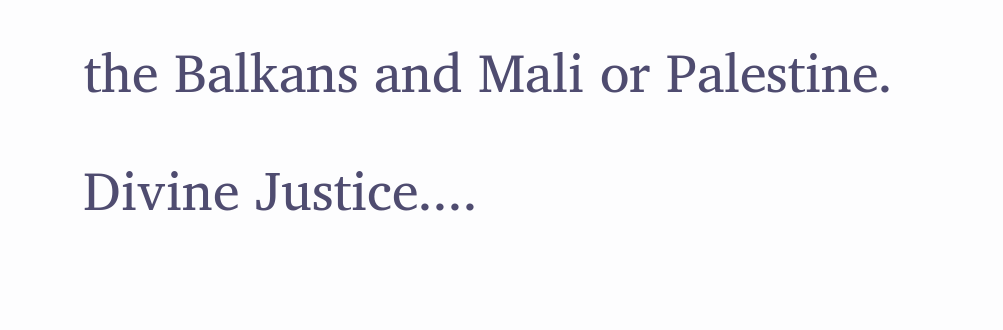the Balkans and Mali or Palestine.

Divine Justice....